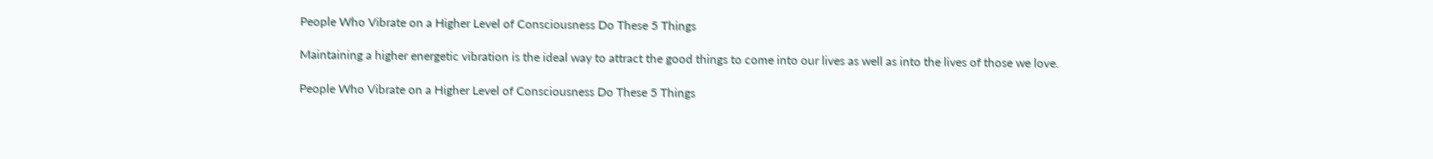People Who Vibrate on a Higher Level of Consciousness Do These 5 Things

Maintaining a higher energetic vibration is the ideal way to attract the good things to come into our lives as well as into the lives of those we love.

People Who Vibrate on a Higher Level of Consciousness Do These 5 Things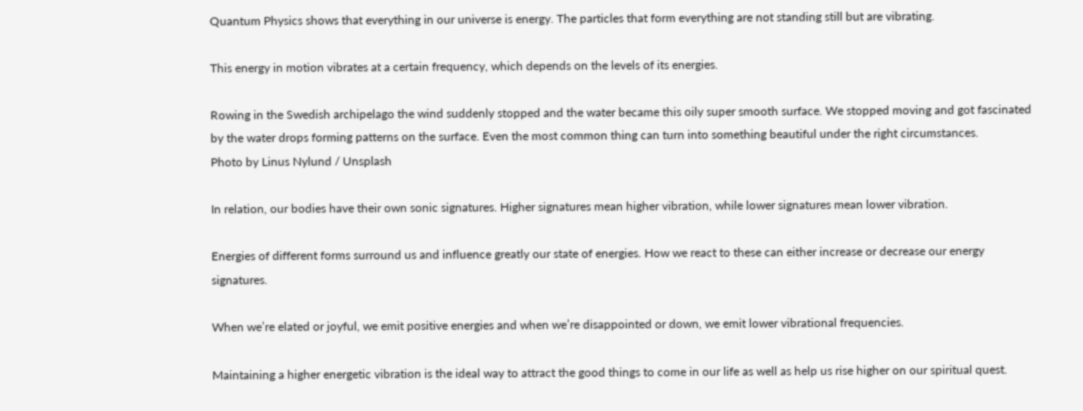Quantum Physics shows that everything in our universe is energy. The particles that form everything are not standing still but are vibrating.

This energy in motion vibrates at a certain frequency, which depends on the levels of its energies.

Rowing in the Swedish archipelago the wind suddenly stopped and the water became this oily super smooth surface. We stopped moving and got fascinated by the water drops forming patterns on the surface. Even the most common thing can turn into something beautiful under the right circumstances.
Photo by Linus Nylund / Unsplash

In relation, our bodies have their own sonic signatures. Higher signatures mean higher vibration, while lower signatures mean lower vibration.

Energies of different forms surround us and influence greatly our state of energies. How we react to these can either increase or decrease our energy signatures.

When we’re elated or joyful, we emit positive energies and when we’re disappointed or down, we emit lower vibrational frequencies.

Maintaining a higher energetic vibration is the ideal way to attract the good things to come in our life as well as help us rise higher on our spiritual quest.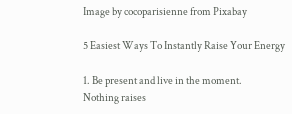Image by cocoparisienne from Pixabay

5 Easiest Ways To Instantly Raise Your Energy

1. Be present and live in the moment.
Nothing raises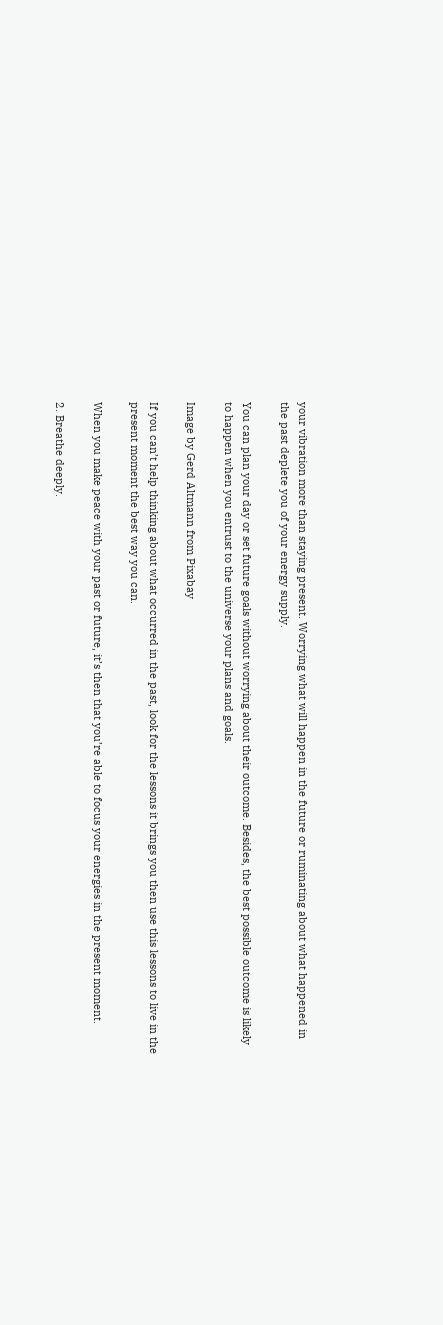your vibration more than staying present. Worrying what will happen in the future or ruminating about what happened in the past deplete you of your energy supply.

You can plan your day or set future goals without worrying about their outcome. Besides, the best possible outcome is likely to happen when you entrust to the universe your plans and goals.

Image by Gerd Altmann from Pixabay

If you can’t help thinking about what occurred in the past, look for the lessons it brings you then use this lessons to live in the present moment the best way you can.

When you make peace with your past or future, it’s then that you’re able to focus your energies in the present moment.

2. Breathe deeply.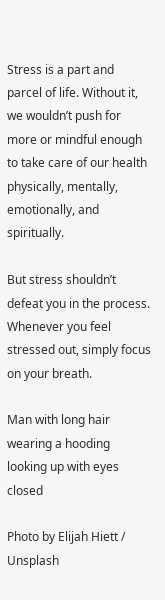Stress is a part and parcel of life. Without it, we wouldn’t push for more or mindful enough to take care of our health physically, mentally, emotionally, and spiritually.

But stress shouldn’t defeat you in the process. Whenever you feel stressed out, simply focus on your breath.

Man with long hair wearing a hooding looking up with eyes closed

Photo by Elijah Hiett / Unsplash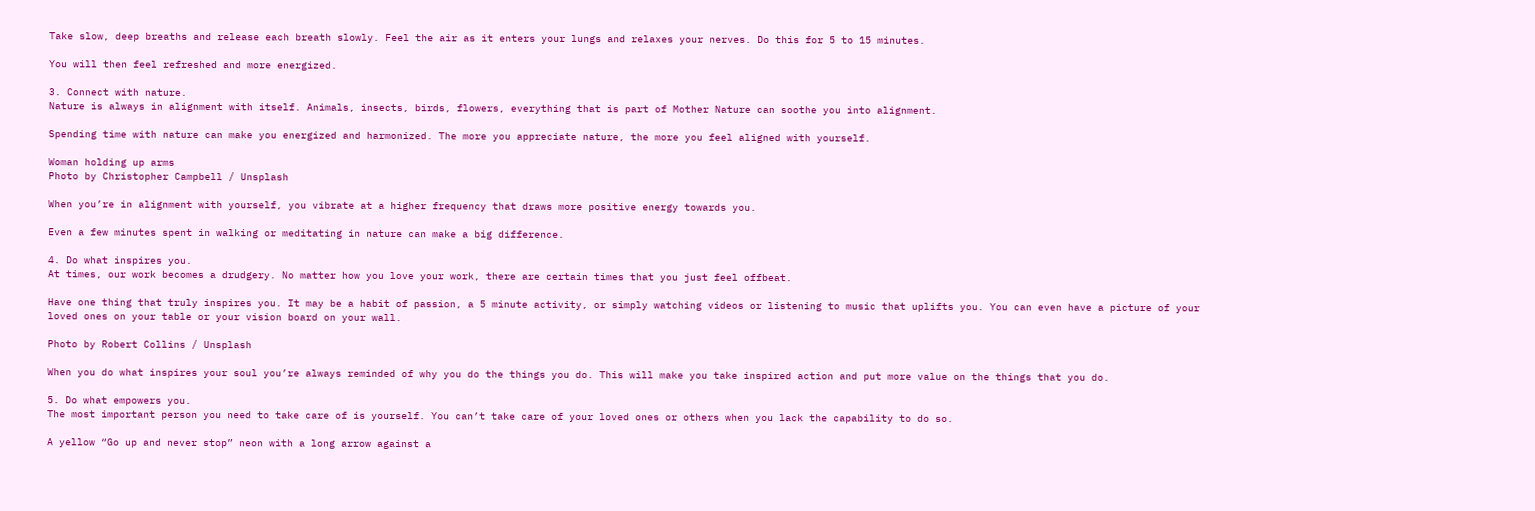Take slow, deep breaths and release each breath slowly. Feel the air as it enters your lungs and relaxes your nerves. Do this for 5 to 15 minutes.

You will then feel refreshed and more energized.

3. Connect with nature.
Nature is always in alignment with itself. Animals, insects, birds, flowers, everything that is part of Mother Nature can soothe you into alignment.

Spending time with nature can make you energized and harmonized. The more you appreciate nature, the more you feel aligned with yourself.

Woman holding up arms
Photo by Christopher Campbell / Unsplash

When you’re in alignment with yourself, you vibrate at a higher frequency that draws more positive energy towards you.

Even a few minutes spent in walking or meditating in nature can make a big difference.

4. Do what inspires you.
At times, our work becomes a drudgery. No matter how you love your work, there are certain times that you just feel offbeat.

Have one thing that truly inspires you. It may be a habit of passion, a 5 minute activity, or simply watching videos or listening to music that uplifts you. You can even have a picture of your loved ones on your table or your vision board on your wall.

Photo by Robert Collins / Unsplash

When you do what inspires your soul you’re always reminded of why you do the things you do. This will make you take inspired action and put more value on the things that you do.

5. Do what empowers you.
The most important person you need to take care of is yourself. You can’t take care of your loved ones or others when you lack the capability to do so.

A yellow “Go up and never stop” neon with a long arrow against a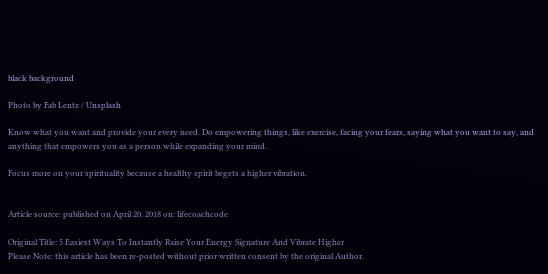black background

Photo by Fab Lentz / Unsplash

Know what you want and provide your every need. Do empowering things, like exercise, facing your fears, saying what you want to say, and anything that empowers you as a person while expanding your mind.

Focus more on your spirituality because a healthy spirit begets a higher vibration.


Article source: published on April 20, 2018 on: lifecoachcode

Original Title: 5 Easiest Ways To Instantly Raise Your Energy Signature And Vibrate Higher
Please Note: this article has been re-posted without prior written consent by the original Author.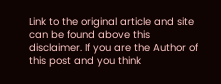Link to the original article and site can be found above this disclaimer. If you are the Author of this post and you think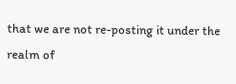that we are not re-posting it under the realm of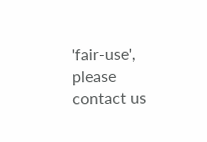'fair-use', please contact us